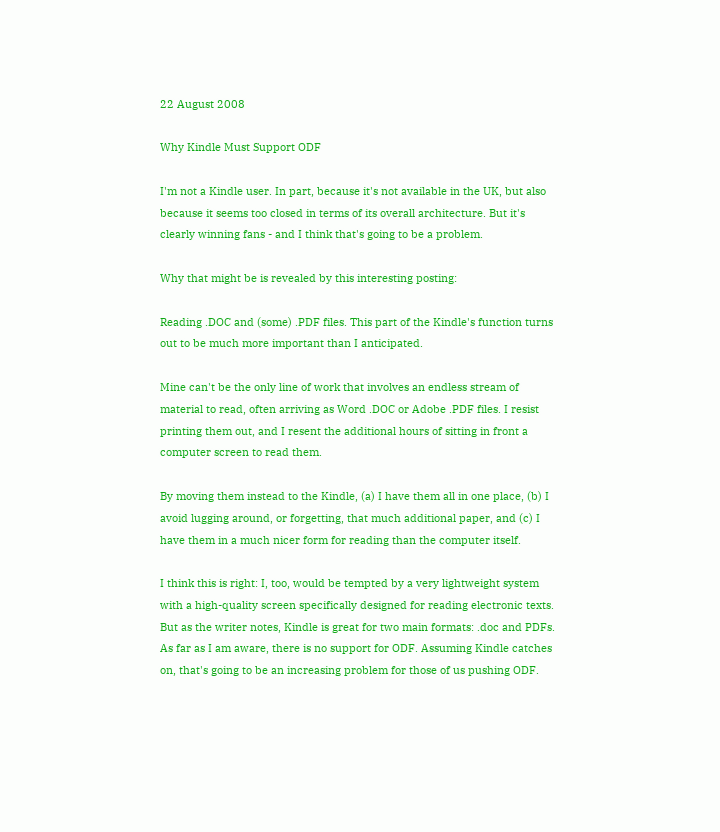22 August 2008

Why Kindle Must Support ODF

I'm not a Kindle user. In part, because it's not available in the UK, but also because it seems too closed in terms of its overall architecture. But it's clearly winning fans - and I think that's going to be a problem.

Why that might be is revealed by this interesting posting:

Reading .DOC and (some) .PDF files. This part of the Kindle's function turns out to be much more important than I anticipated.

Mine can't be the only line of work that involves an endless stream of material to read, often arriving as Word .DOC or Adobe .PDF files. I resist printing them out, and I resent the additional hours of sitting in front a computer screen to read them.

By moving them instead to the Kindle, (a) I have them all in one place, (b) I avoid lugging around, or forgetting, that much additional paper, and (c) I have them in a much nicer form for reading than the computer itself.

I think this is right: I, too, would be tempted by a very lightweight system with a high-quality screen specifically designed for reading electronic texts. But as the writer notes, Kindle is great for two main formats: .doc and PDFs. As far as I am aware, there is no support for ODF. Assuming Kindle catches on, that's going to be an increasing problem for those of us pushing ODF.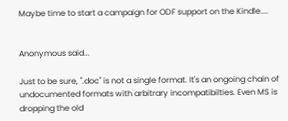Maybe time to start a campaign for ODF support on the Kindle....


Anonymous said...

Just to be sure, ".doc" is not a single format. It's an ongoing chain of undocumented formats with arbitrary incompatibilties. Even MS is dropping the old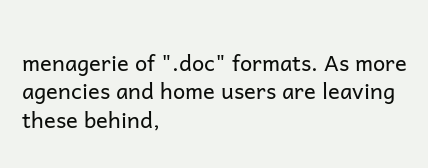menagerie of ".doc" formats. As more agencies and home users are leaving these behind,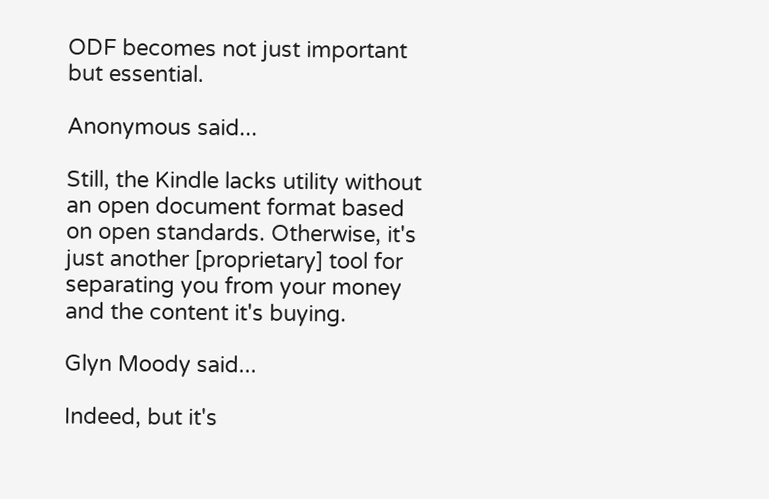ODF becomes not just important but essential.

Anonymous said...

Still, the Kindle lacks utility without an open document format based on open standards. Otherwise, it's just another [proprietary] tool for separating you from your money and the content it's buying.

Glyn Moody said...

Indeed, but it's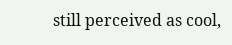still perceived as cool,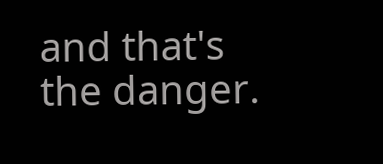and that's the danger.